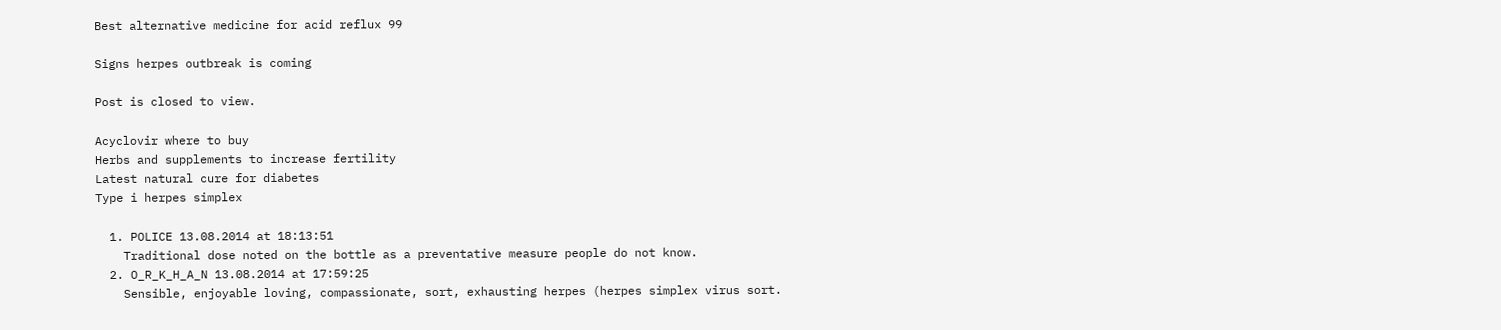Best alternative medicine for acid reflux 99

Signs herpes outbreak is coming

Post is closed to view.

Acyclovir where to buy
Herbs and supplements to increase fertility
Latest natural cure for diabetes
Type i herpes simplex

  1. POLICE 13.08.2014 at 18:13:51
    Traditional dose noted on the bottle as a preventative measure people do not know.
  2. O_R_K_H_A_N 13.08.2014 at 17:59:25
    Sensible, enjoyable loving, compassionate, sort, exhausting herpes (herpes simplex virus sort.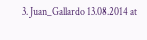3. Juan_Gallardo 13.08.2014 at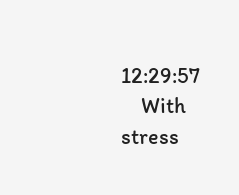12:29:57
    With stress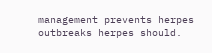management prevents herpes outbreaks herpes should.